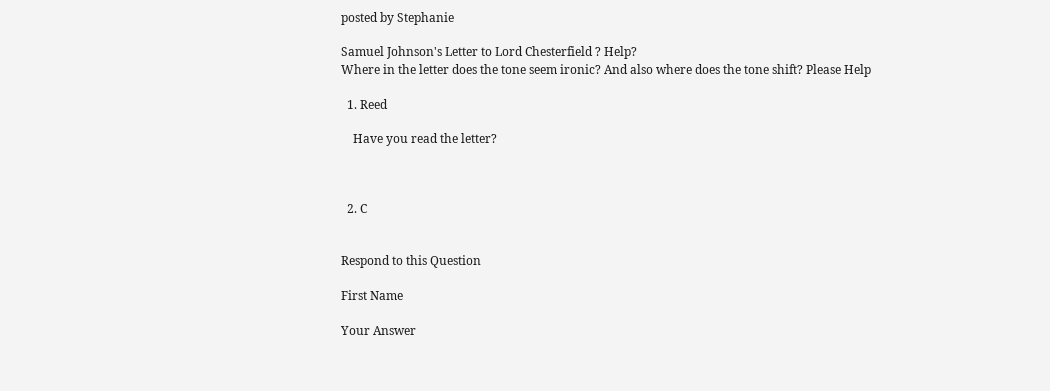posted by Stephanie

Samuel Johnson's Letter to Lord Chesterfield ? Help?
Where in the letter does the tone seem ironic? And also where does the tone shift? Please Help

  1. Reed

    Have you read the letter?



  2. C


Respond to this Question

First Name

Your Answer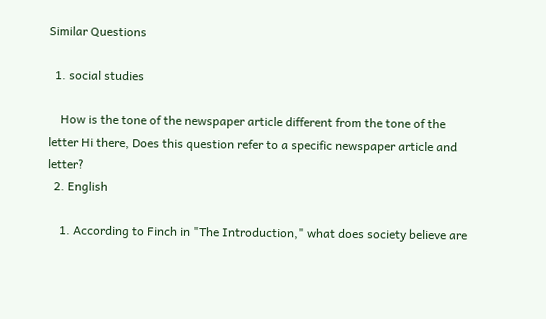Similar Questions

  1. social studies

    How is the tone of the newspaper article different from the tone of the letter Hi there, Does this question refer to a specific newspaper article and letter?
  2. English

    1. According to Finch in "The Introduction," what does society believe are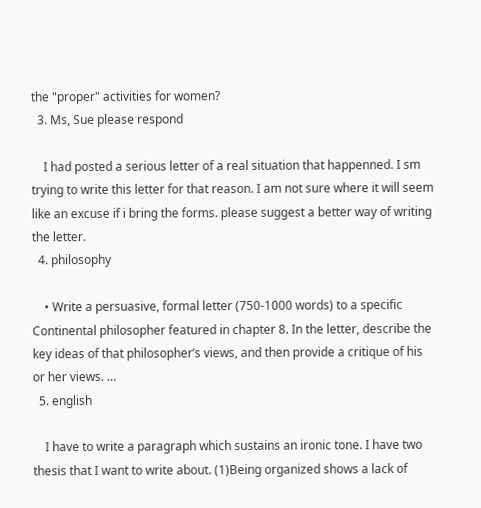the "proper" activities for women?
  3. Ms, Sue please respond

    I had posted a serious letter of a real situation that happenned. I sm trying to write this letter for that reason. I am not sure where it will seem like an excuse if i bring the forms. please suggest a better way of writing the letter.
  4. philosophy

    • Write a persuasive, formal letter (750-1000 words) to a specific Continental philosopher featured in chapter 8. In the letter, describe the key ideas of that philosopher’s views, and then provide a critique of his or her views. …
  5. english

    I have to write a paragraph which sustains an ironic tone. I have two thesis that I want to write about. (1)Being organized shows a lack of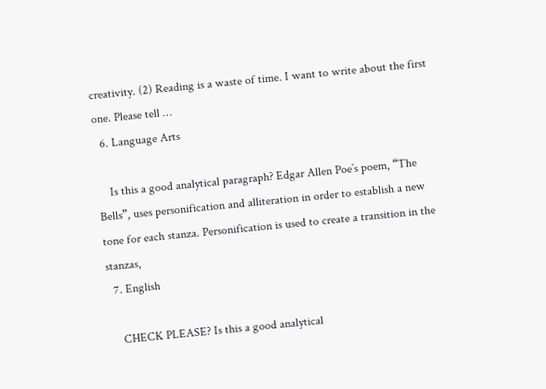creativity. (2) Reading is a waste of time. I want to write about the first one. Please tell …
  6. Language Arts

    Is this a good analytical paragraph? Edgar Allen Poe’s poem, “The Bells”, uses personification and alliteration in order to establish a new tone for each stanza. Personification is used to create a transition in the stanzas,
  7. English

    CHECK PLEASE? Is this a good analytical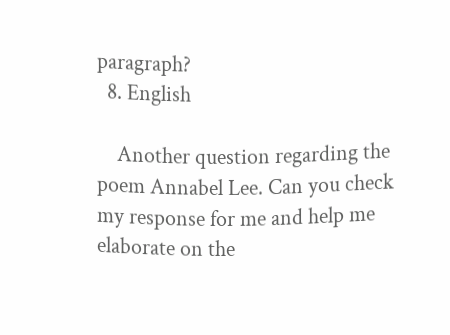paragraph?
  8. English

    Another question regarding the poem Annabel Lee. Can you check my response for me and help me elaborate on the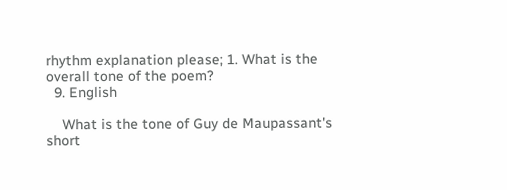rhythm explanation please; 1. What is the overall tone of the poem?
  9. English

    What is the tone of Guy de Maupassant's short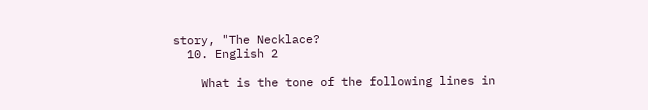story, "The Necklace?
  10. English 2

    What is the tone of the following lines in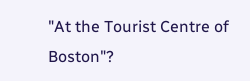"At the Tourist Centre of Boston"?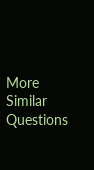More Similar Questions